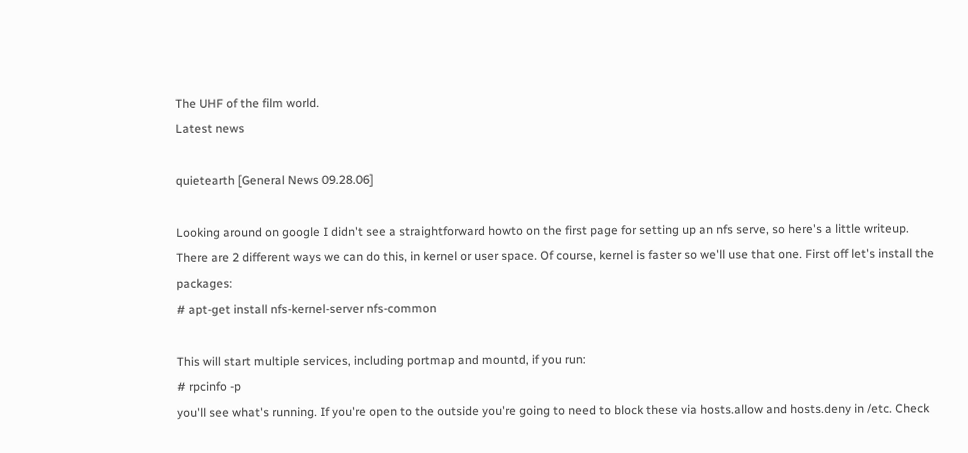The UHF of the film world.
Latest news

quietearth [General News 09.28.06]

Looking around on google I didn't see a straightforward howto on the first page for setting up an nfs serve, so here's a little writeup. There are 2 different ways we can do this, in kernel or user space. Of course, kernel is faster so we'll use that one. First off let's install the packages:
# apt-get install nfs-kernel-server nfs-common

This will start multiple services, including portmap and mountd, if you run:
# rpcinfo -p
you'll see what's running. If you're open to the outside you're going to need to block these via hosts.allow and hosts.deny in /etc. Check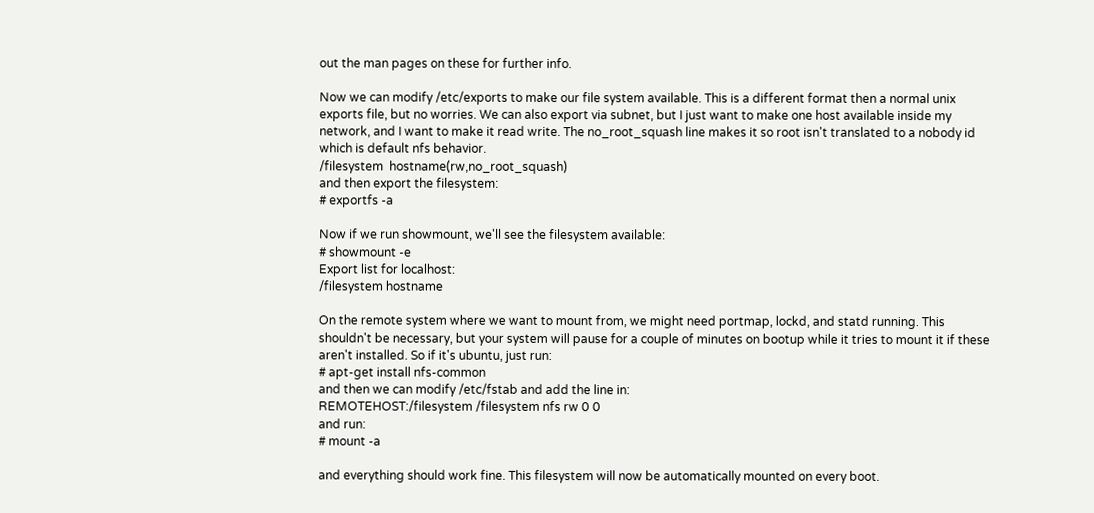out the man pages on these for further info.

Now we can modify /etc/exports to make our file system available. This is a different format then a normal unix exports file, but no worries. We can also export via subnet, but I just want to make one host available inside my network, and I want to make it read write. The no_root_squash line makes it so root isn't translated to a nobody id which is default nfs behavior.
/filesystem  hostname(rw,no_root_squash)
and then export the filesystem:
# exportfs -a

Now if we run showmount, we'll see the filesystem available:
# showmount -e
Export list for localhost:
/filesystem hostname

On the remote system where we want to mount from, we might need portmap, lockd, and statd running. This shouldn't be necessary, but your system will pause for a couple of minutes on bootup while it tries to mount it if these aren't installed. So if it's ubuntu, just run:
# apt-get install nfs-common
and then we can modify /etc/fstab and add the line in:
REMOTEHOST:/filesystem /filesystem nfs rw 0 0
and run:
# mount -a

and everything should work fine. This filesystem will now be automatically mounted on every boot.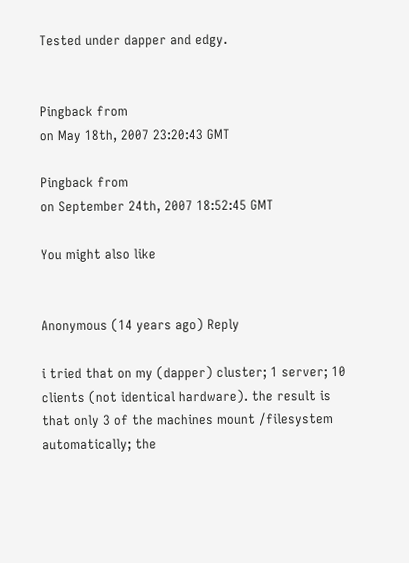Tested under dapper and edgy.


Pingback from
on May 18th, 2007 23:20:43 GMT

Pingback from
on September 24th, 2007 18:52:45 GMT

You might also like


Anonymous (14 years ago) Reply

i tried that on my (dapper) cluster; 1 server; 10 clients (not identical hardware). the result is that only 3 of the machines mount /filesystem automatically; the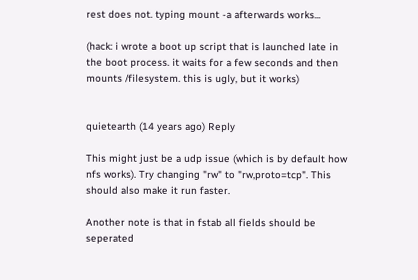rest does not. typing mount -a afterwards works...

(hack: i wrote a boot up script that is launched late in the boot process. it waits for a few seconds and then mounts /filesystem. this is ugly, but it works)


quietearth (14 years ago) Reply

This might just be a udp issue (which is by default how nfs works). Try changing "rw" to "rw,proto=tcp". This should also make it run faster.

Another note is that in fstab all fields should be seperated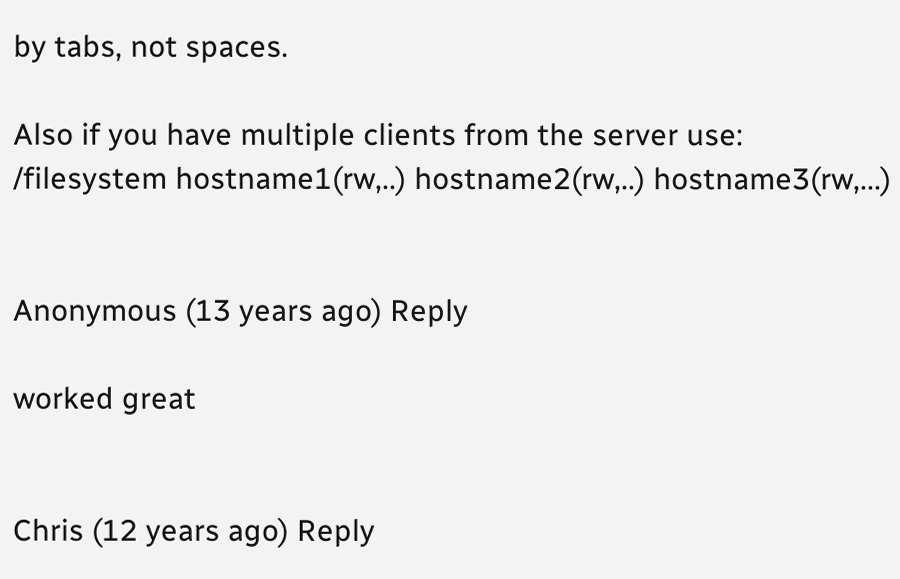by tabs, not spaces.

Also if you have multiple clients from the server use:
/filesystem hostname1(rw,..) hostname2(rw,..) hostname3(rw,...)


Anonymous (13 years ago) Reply

worked great


Chris (12 years ago) Reply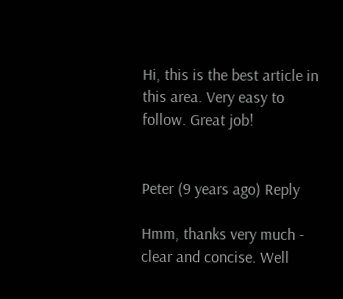Hi, this is the best article in this area. Very easy to follow. Great job!


Peter (9 years ago) Reply

Hmm, thanks very much - clear and concise. Well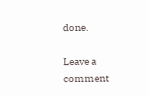done.

Leave a comment